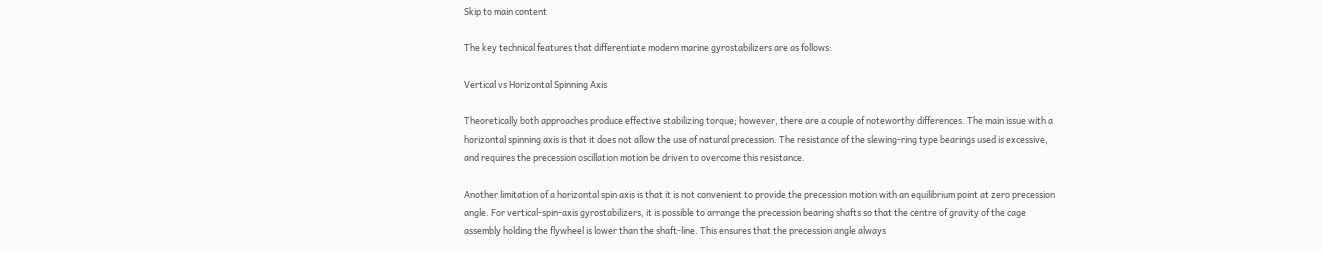Skip to main content

The key technical features that differentiate modern marine gyrostabilizers are as follows:

Vertical vs Horizontal Spinning Axis

Theoretically both approaches produce effective stabilizing torque; however, there are a couple of noteworthy differences. The main issue with a horizontal spinning axis is that it does not allow the use of natural precession. The resistance of the slewing-ring type bearings used is excessive, and requires the precession oscillation motion be driven to overcome this resistance.

Another limitation of a horizontal spin axis is that it is not convenient to provide the precession motion with an equilibrium point at zero precession angle. For vertical-spin-axis gyrostabilizers, it is possible to arrange the precession bearing shafts so that the centre of gravity of the cage assembly holding the flywheel is lower than the shaft-line. This ensures that the precession angle always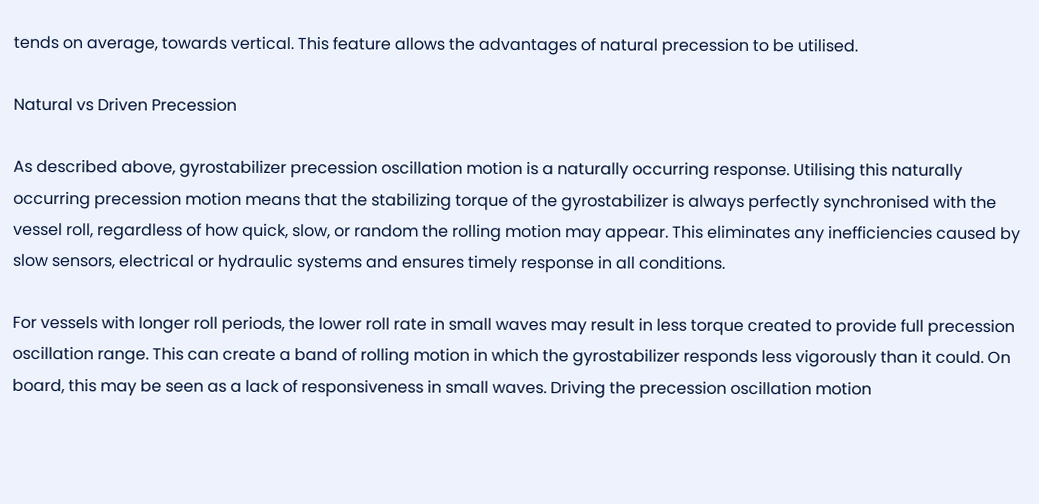tends on average, towards vertical. This feature allows the advantages of natural precession to be utilised.

Natural vs Driven Precession

As described above, gyrostabilizer precession oscillation motion is a naturally occurring response. Utilising this naturally occurring precession motion means that the stabilizing torque of the gyrostabilizer is always perfectly synchronised with the vessel roll, regardless of how quick, slow, or random the rolling motion may appear. This eliminates any inefficiencies caused by slow sensors, electrical or hydraulic systems and ensures timely response in all conditions.

For vessels with longer roll periods, the lower roll rate in small waves may result in less torque created to provide full precession oscillation range. This can create a band of rolling motion in which the gyrostabilizer responds less vigorously than it could. On board, this may be seen as a lack of responsiveness in small waves. Driving the precession oscillation motion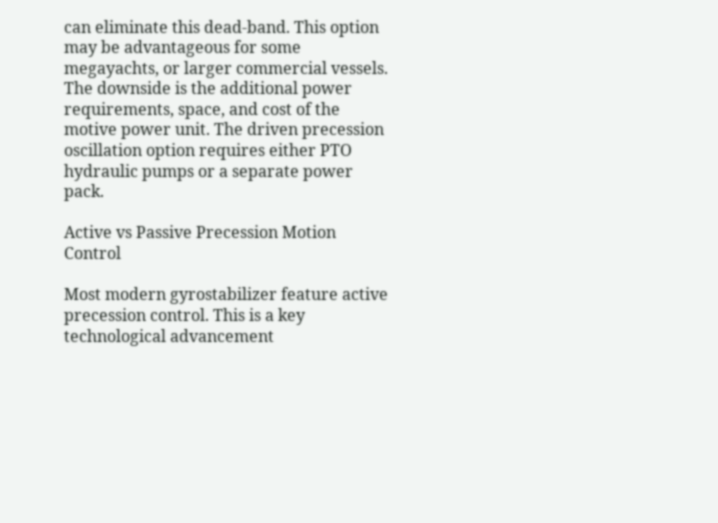can eliminate this dead-band. This option may be advantageous for some megayachts, or larger commercial vessels. The downside is the additional power requirements, space, and cost of the motive power unit. The driven precession oscillation option requires either PTO hydraulic pumps or a separate power pack.

Active vs Passive Precession Motion Control

Most modern gyrostabilizer feature active precession control. This is a key technological advancement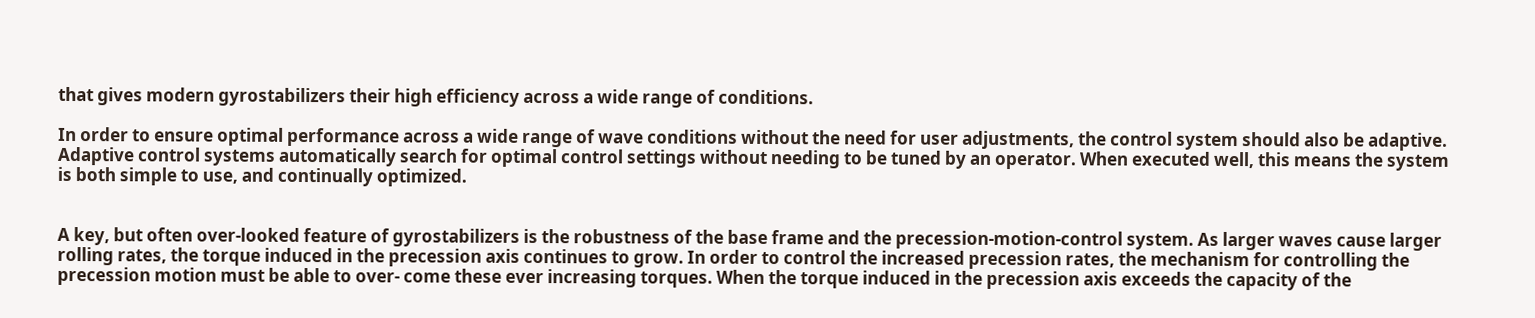that gives modern gyrostabilizers their high efficiency across a wide range of conditions.

In order to ensure optimal performance across a wide range of wave conditions without the need for user adjustments, the control system should also be adaptive. Adaptive control systems automatically search for optimal control settings without needing to be tuned by an operator. When executed well, this means the system is both simple to use, and continually optimized.


A key, but often over-looked feature of gyrostabilizers is the robustness of the base frame and the precession-motion-control system. As larger waves cause larger rolling rates, the torque induced in the precession axis continues to grow. In order to control the increased precession rates, the mechanism for controlling the precession motion must be able to over- come these ever increasing torques. When the torque induced in the precession axis exceeds the capacity of the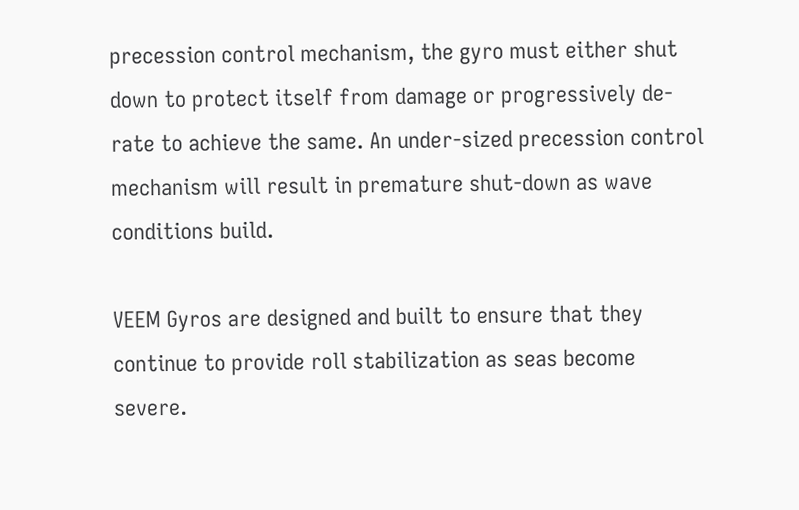precession control mechanism, the gyro must either shut down to protect itself from damage or progressively de-rate to achieve the same. An under-sized precession control mechanism will result in premature shut-down as wave conditions build.

VEEM Gyros are designed and built to ensure that they continue to provide roll stabilization as seas become severe.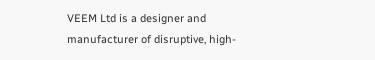VEEM Ltd is a designer and manufacturer of disruptive, high-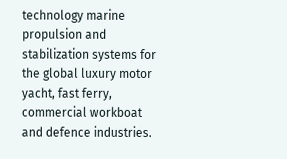technology marine propulsion and stabilization systems for the global luxury motor yacht, fast ferry, commercial workboat and defence industries.